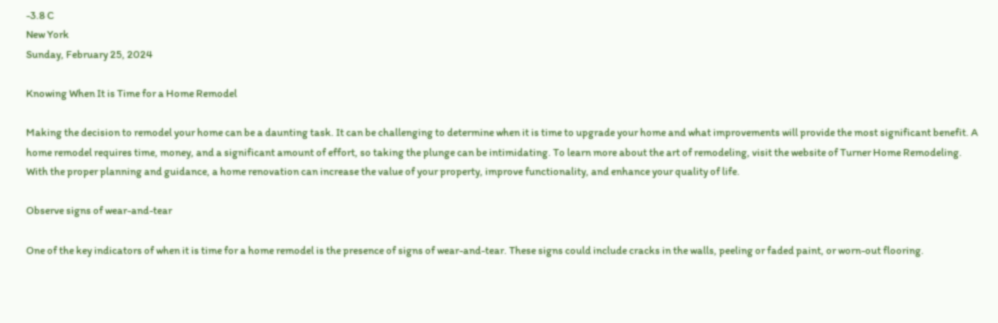-3.8 C
New York
Sunday, February 25, 2024

Knowing When It is Time for a Home Remodel

Making the decision to remodel your home can be a daunting task. It can be challenging to determine when it is time to upgrade your home and what improvements will provide the most significant benefit. A home remodel requires time, money, and a significant amount of effort, so taking the plunge can be intimidating. To learn more about the art of remodeling, visit the website of Turner Home Remodeling. With the proper planning and guidance, a home renovation can increase the value of your property, improve functionality, and enhance your quality of life.

Observe signs of wear-and-tear

One of the key indicators of when it is time for a home remodel is the presence of signs of wear-and-tear. These signs could include cracks in the walls, peeling or faded paint, or worn-out flooring.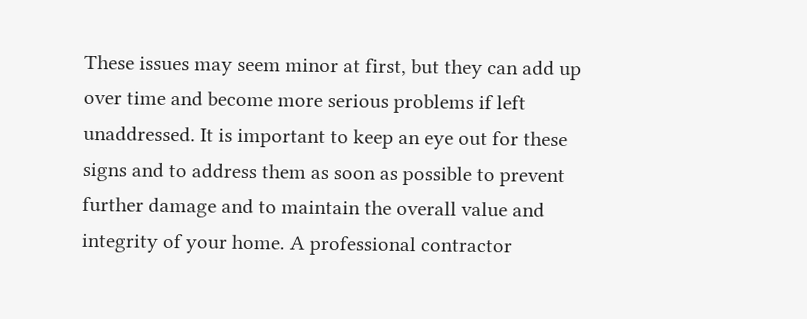These issues may seem minor at first, but they can add up over time and become more serious problems if left unaddressed. It is important to keep an eye out for these signs and to address them as soon as possible to prevent further damage and to maintain the overall value and integrity of your home. A professional contractor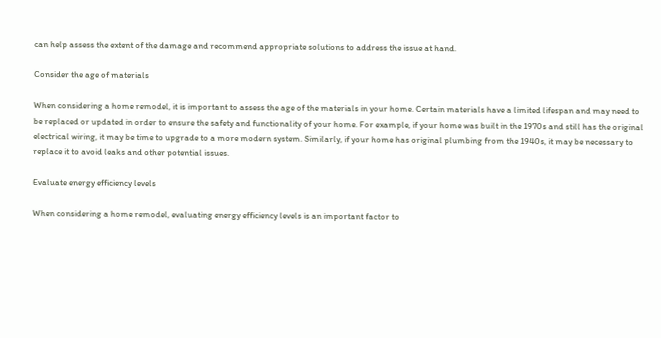can help assess the extent of the damage and recommend appropriate solutions to address the issue at hand.

Consider the age of materials

When considering a home remodel, it is important to assess the age of the materials in your home. Certain materials have a limited lifespan and may need to be replaced or updated in order to ensure the safety and functionality of your home. For example, if your home was built in the 1970s and still has the original electrical wiring, it may be time to upgrade to a more modern system. Similarly, if your home has original plumbing from the 1940s, it may be necessary to replace it to avoid leaks and other potential issues.

Evaluate energy efficiency levels

When considering a home remodel, evaluating energy efficiency levels is an important factor to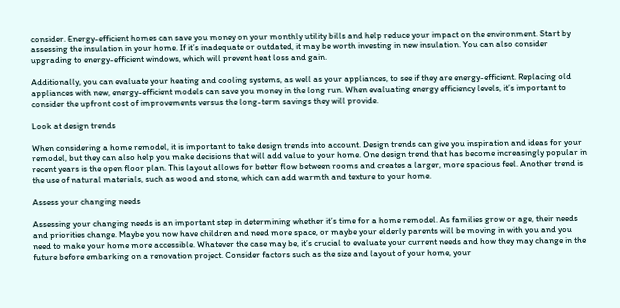consider. Energy-efficient homes can save you money on your monthly utility bills and help reduce your impact on the environment. Start by assessing the insulation in your home. If it’s inadequate or outdated, it may be worth investing in new insulation. You can also consider upgrading to energy-efficient windows, which will prevent heat loss and gain.

Additionally, you can evaluate your heating and cooling systems, as well as your appliances, to see if they are energy-efficient. Replacing old appliances with new, energy-efficient models can save you money in the long run. When evaluating energy efficiency levels, it’s important to consider the upfront cost of improvements versus the long-term savings they will provide.

Look at design trends

When considering a home remodel, it is important to take design trends into account. Design trends can give you inspiration and ideas for your remodel, but they can also help you make decisions that will add value to your home. One design trend that has become increasingly popular in recent years is the open floor plan. This layout allows for better flow between rooms and creates a larger, more spacious feel. Another trend is the use of natural materials, such as wood and stone, which can add warmth and texture to your home.

Assess your changing needs

Assessing your changing needs is an important step in determining whether it’s time for a home remodel. As families grow or age, their needs and priorities change. Maybe you now have children and need more space, or maybe your elderly parents will be moving in with you and you need to make your home more accessible. Whatever the case may be, it’s crucial to evaluate your current needs and how they may change in the future before embarking on a renovation project. Consider factors such as the size and layout of your home, your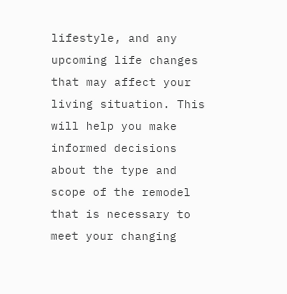lifestyle, and any upcoming life changes that may affect your living situation. This will help you make informed decisions about the type and scope of the remodel that is necessary to meet your changing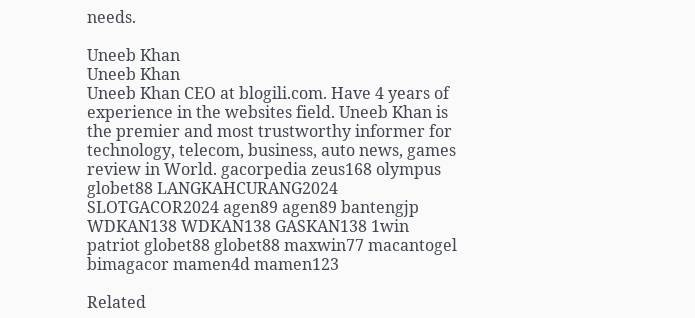needs.

Uneeb Khan
Uneeb Khan
Uneeb Khan CEO at blogili.com. Have 4 years of experience in the websites field. Uneeb Khan is the premier and most trustworthy informer for technology, telecom, business, auto news, games review in World. gacorpedia zeus168 olympus globet88 LANGKAHCURANG2024 SLOTGACOR2024 agen89 agen89 bantengjp WDKAN138 WDKAN138 GASKAN138 1win patriot globet88 globet88 maxwin77 macantogel bimagacor mamen4d mamen123

Related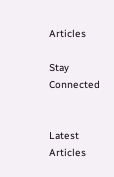Articles

Stay Connected


Latest Articles